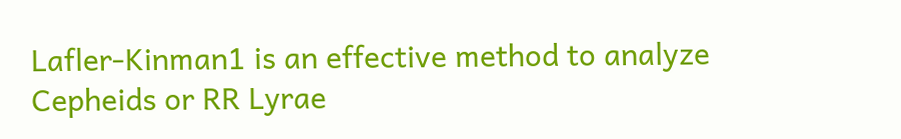Lafler-Kinman1 is an effective method to analyze Cepheids or RR Lyrae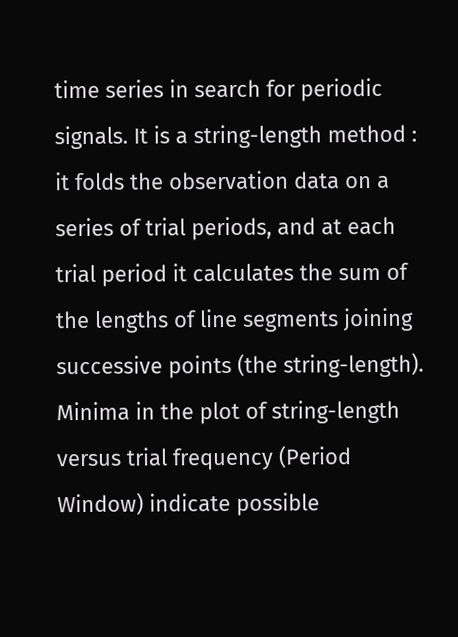time series in search for periodic signals. It is a string-length method : it folds the observation data on a series of trial periods, and at each trial period it calculates the sum of the lengths of line segments joining successive points (the string-length). Minima in the plot of string-length versus trial frequency (Period Window) indicate possible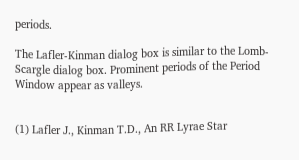periods.

The Lafler-Kinman dialog box is similar to the Lomb-Scargle dialog box. Prominent periods of the Period Window appear as valleys.


(1) Lafler J., Kinman T.D., An RR Lyrae Star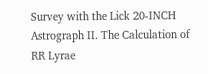Survey with the Lick 20-INCH Astrograph II. The Calculation of RR Lyrae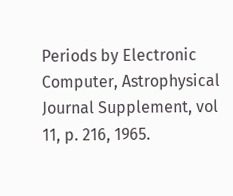Periods by Electronic Computer, Astrophysical Journal Supplement, vol 11, p. 216, 1965.